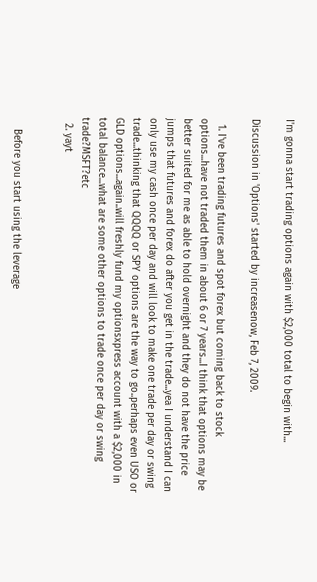I'm gonna start trading options again with $2,000 total to begin with...

Discussion in 'Options' started by increasenow, Feb 7, 2009.

  1. I've been trading futures and spot forex but coming back to stock options...have not traded them in about 6 or 7 years...I think that options may be better suited for me as able to hold overnight and they do not have the price jumps that futures and forex do after you get in the trade...yea I understand I can only use my cash once per day and will look to make one trade per day or swing trade...thinking that QQQQ or SPY options are the way to go..perhaps even USO or GLD options...again..will freshly fund my optionsxpress account with a $2,000 in total balance...what are some other options to trade once per day or swing trade?MSFT?etc
  2. yayt


    Before you start using the leverage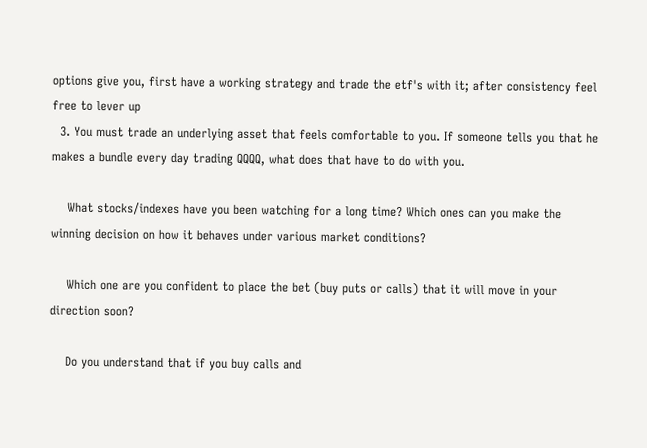options give you, first have a working strategy and trade the etf's with it; after consistency feel free to lever up
  3. You must trade an underlying asset that feels comfortable to you. If someone tells you that he makes a bundle every day trading QQQQ, what does that have to do with you.

    What stocks/indexes have you been watching for a long time? Which ones can you make the winning decision on how it behaves under various market conditions?

    Which one are you confident to place the bet (buy puts or calls) that it will move in your direction soon?

    Do you understand that if you buy calls and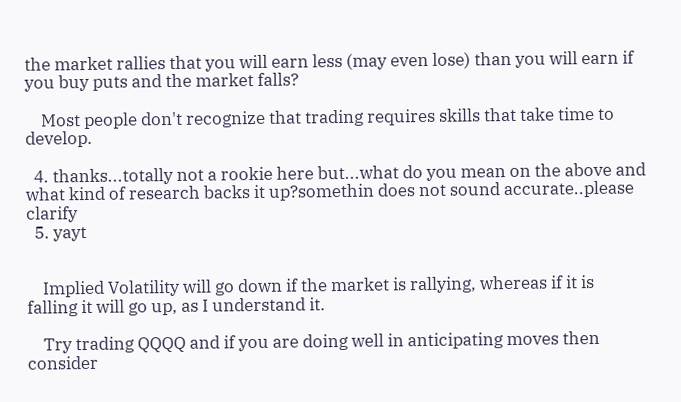the market rallies that you will earn less (may even lose) than you will earn if you buy puts and the market falls?

    Most people don't recognize that trading requires skills that take time to develop.

  4. thanks...totally not a rookie here but...what do you mean on the above and what kind of research backs it up?somethin does not sound accurate..please clarify
  5. yayt


    Implied Volatility will go down if the market is rallying, whereas if it is falling it will go up, as I understand it.

    Try trading QQQQ and if you are doing well in anticipating moves then consider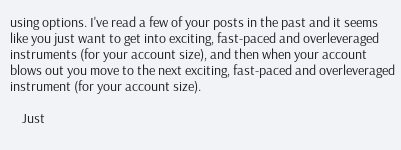using options. I've read a few of your posts in the past and it seems like you just want to get into exciting, fast-paced and overleveraged instruments (for your account size), and then when your account blows out you move to the next exciting, fast-paced and overleveraged instrument (for your account size).

    Just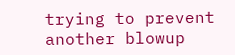trying to prevent another blowup